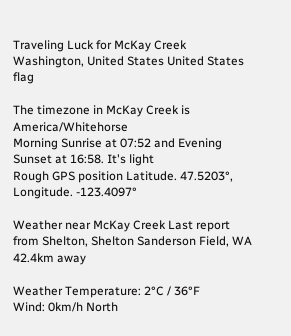Traveling Luck for McKay Creek Washington, United States United States flag

The timezone in McKay Creek is America/Whitehorse
Morning Sunrise at 07:52 and Evening Sunset at 16:58. It's light
Rough GPS position Latitude. 47.5203°, Longitude. -123.4097°

Weather near McKay Creek Last report from Shelton, Shelton Sanderson Field, WA 42.4km away

Weather Temperature: 2°C / 36°F
Wind: 0km/h North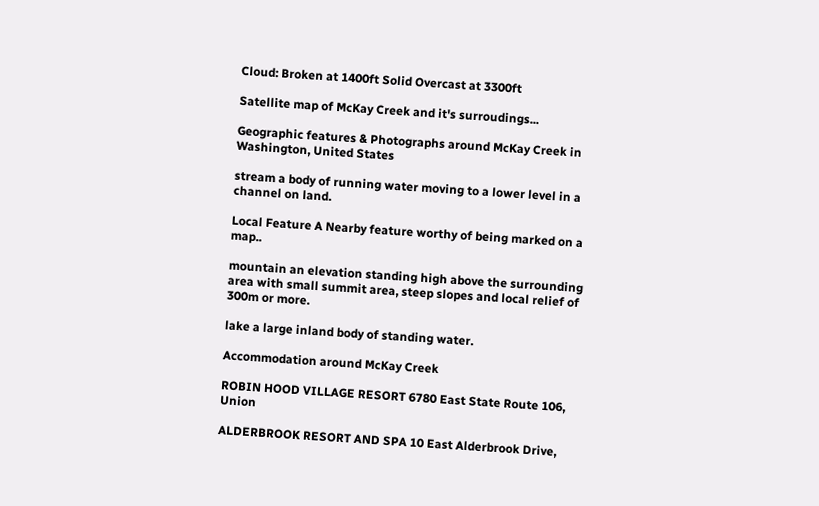Cloud: Broken at 1400ft Solid Overcast at 3300ft

Satellite map of McKay Creek and it's surroudings...

Geographic features & Photographs around McKay Creek in Washington, United States

stream a body of running water moving to a lower level in a channel on land.

Local Feature A Nearby feature worthy of being marked on a map..

mountain an elevation standing high above the surrounding area with small summit area, steep slopes and local relief of 300m or more.

lake a large inland body of standing water.

Accommodation around McKay Creek

ROBIN HOOD VILLAGE RESORT 6780 East State Route 106, Union

ALDERBROOK RESORT AND SPA 10 East Alderbrook Drive,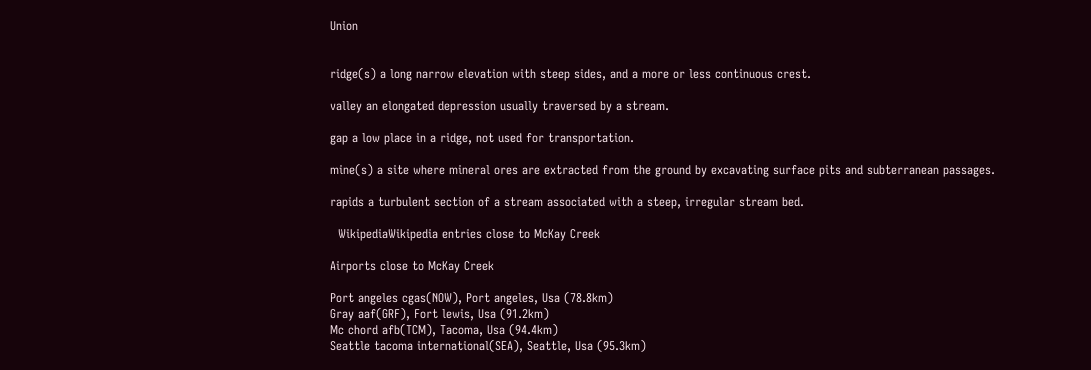Union


ridge(s) a long narrow elevation with steep sides, and a more or less continuous crest.

valley an elongated depression usually traversed by a stream.

gap a low place in a ridge, not used for transportation.

mine(s) a site where mineral ores are extracted from the ground by excavating surface pits and subterranean passages.

rapids a turbulent section of a stream associated with a steep, irregular stream bed.

  WikipediaWikipedia entries close to McKay Creek

Airports close to McKay Creek

Port angeles cgas(NOW), Port angeles, Usa (78.8km)
Gray aaf(GRF), Fort lewis, Usa (91.2km)
Mc chord afb(TCM), Tacoma, Usa (94.4km)
Seattle tacoma international(SEA), Seattle, Usa (95.3km)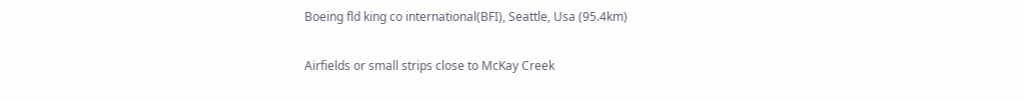Boeing fld king co international(BFI), Seattle, Usa (95.4km)

Airfields or small strips close to McKay Creek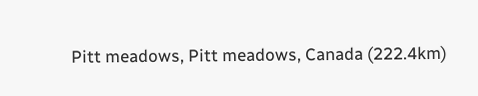Pitt meadows, Pitt meadows, Canada (222.4km)